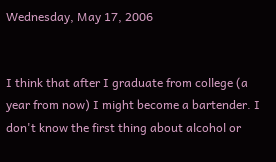Wednesday, May 17, 2006


I think that after I graduate from college (a year from now) I might become a bartender. I don't know the first thing about alcohol or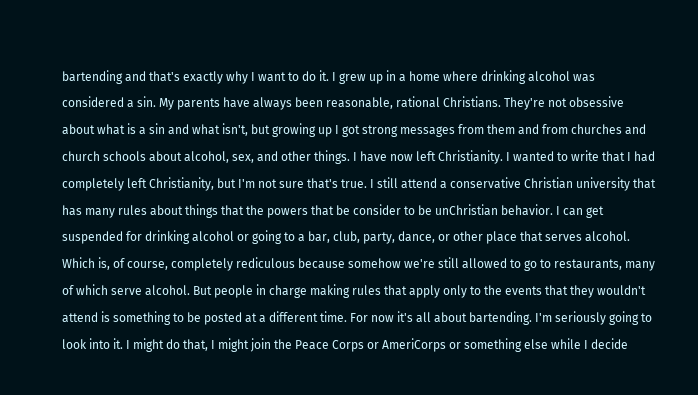bartending and that's exactly why I want to do it. I grew up in a home where drinking alcohol was considered a sin. My parents have always been reasonable, rational Christians. They're not obsessive about what is a sin and what isn't, but growing up I got strong messages from them and from churches and church schools about alcohol, sex, and other things. I have now left Christianity. I wanted to write that I had completely left Christianity, but I'm not sure that's true. I still attend a conservative Christian university that has many rules about things that the powers that be consider to be unChristian behavior. I can get suspended for drinking alcohol or going to a bar, club, party, dance, or other place that serves alcohol. Which is, of course, completely rediculous because somehow we're still allowed to go to restaurants, many of which serve alcohol. But people in charge making rules that apply only to the events that they wouldn't attend is something to be posted at a different time. For now it's all about bartending. I'm seriously going to look into it. I might do that, I might join the Peace Corps or AmeriCorps or something else while I decide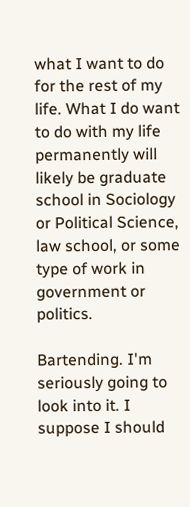what I want to do for the rest of my life. What I do want to do with my life permanently will likely be graduate school in Sociology or Political Science, law school, or some type of work in government or politics.

Bartending. I'm seriously going to look into it. I suppose I should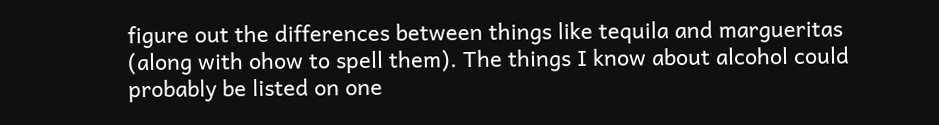figure out the differences between things like tequila and margueritas (along with ohow to spell them). The things I know about alcohol could probably be listed on one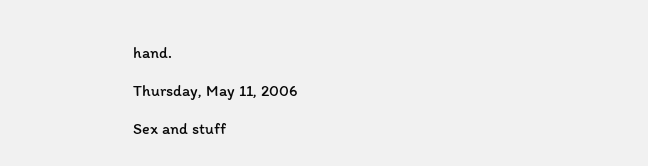hand.

Thursday, May 11, 2006

Sex and stuff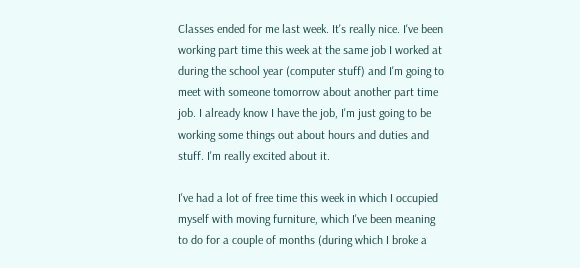Classes ended for me last week. It's really nice. I've been working part time this week at the same job I worked at during the school year (computer stuff) and I'm going to meet with someone tomorrow about another part time job. I already know I have the job, I'm just going to be working some things out about hours and duties and stuff. I'm really excited about it.

I've had a lot of free time this week in which I occupied myself with moving furniture, which I've been meaning to do for a couple of months (during which I broke a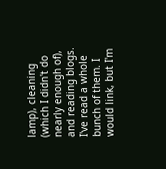lamp), cleaning (which I didn't do nearly enough of), and reading blogs. I've read a whole bunch of them. I would link, but I'm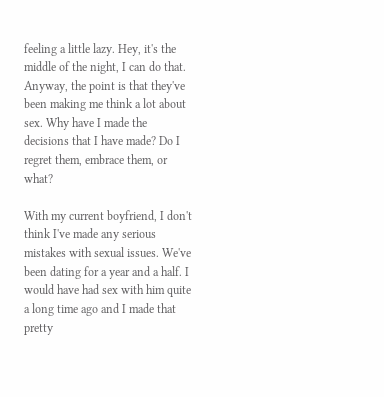feeling a little lazy. Hey, it's the middle of the night, I can do that. Anyway, the point is that they've been making me think a lot about sex. Why have I made the decisions that I have made? Do I regret them, embrace them, or what?

With my current boyfriend, I don't think I've made any serious mistakes with sexual issues. We've been dating for a year and a half. I would have had sex with him quite a long time ago and I made that pretty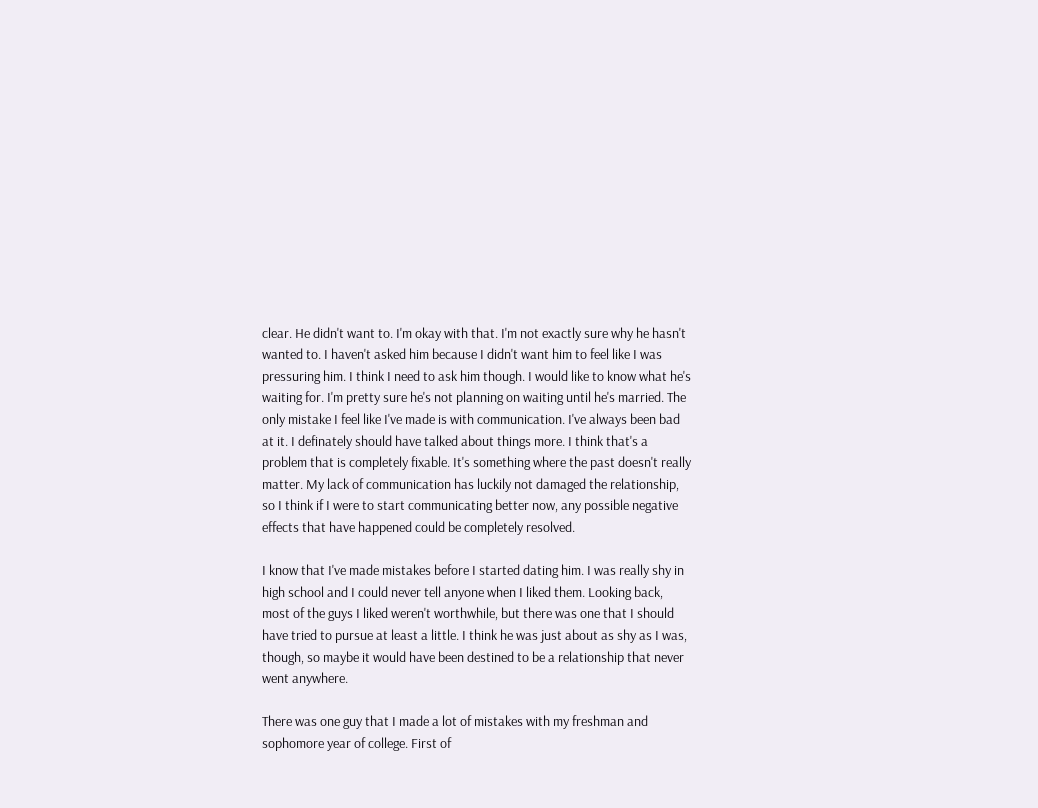clear. He didn't want to. I'm okay with that. I'm not exactly sure why he hasn't wanted to. I haven't asked him because I didn't want him to feel like I was pressuring him. I think I need to ask him though. I would like to know what he's waiting for. I'm pretty sure he's not planning on waiting until he's married. The only mistake I feel like I've made is with communication. I've always been bad at it. I definately should have talked about things more. I think that's a problem that is completely fixable. It's something where the past doesn't really matter. My lack of communication has luckily not damaged the relationship, so I think if I were to start communicating better now, any possible negative effects that have happened could be completely resolved.

I know that I've made mistakes before I started dating him. I was really shy in high school and I could never tell anyone when I liked them. Looking back, most of the guys I liked weren't worthwhile, but there was one that I should have tried to pursue at least a little. I think he was just about as shy as I was, though, so maybe it would have been destined to be a relationship that never went anywhere.

There was one guy that I made a lot of mistakes with my freshman and sophomore year of college. First of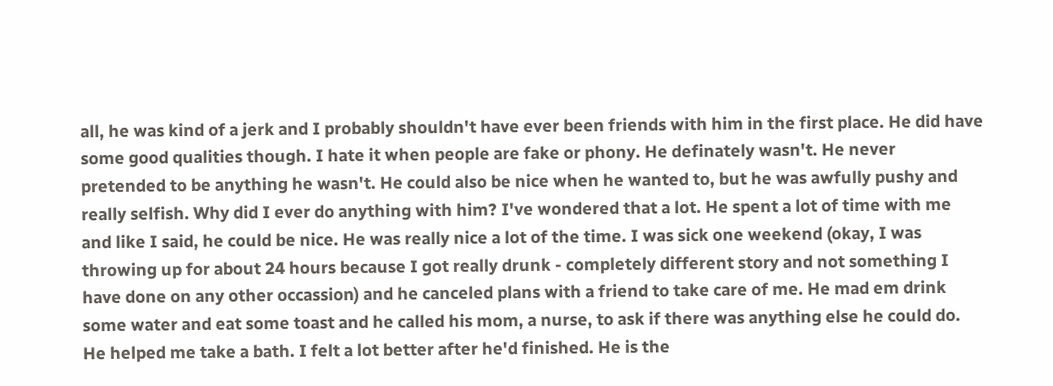all, he was kind of a jerk and I probably shouldn't have ever been friends with him in the first place. He did have some good qualities though. I hate it when people are fake or phony. He definately wasn't. He never pretended to be anything he wasn't. He could also be nice when he wanted to, but he was awfully pushy and really selfish. Why did I ever do anything with him? I've wondered that a lot. He spent a lot of time with me and like I said, he could be nice. He was really nice a lot of the time. I was sick one weekend (okay, I was throwing up for about 24 hours because I got really drunk - completely different story and not something I have done on any other occassion) and he canceled plans with a friend to take care of me. He mad em drink some water and eat some toast and he called his mom, a nurse, to ask if there was anything else he could do. He helped me take a bath. I felt a lot better after he'd finished. He is the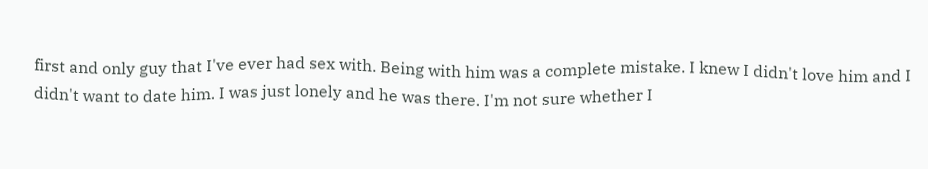first and only guy that I've ever had sex with. Being with him was a complete mistake. I knew I didn't love him and I didn't want to date him. I was just lonely and he was there. I'm not sure whether I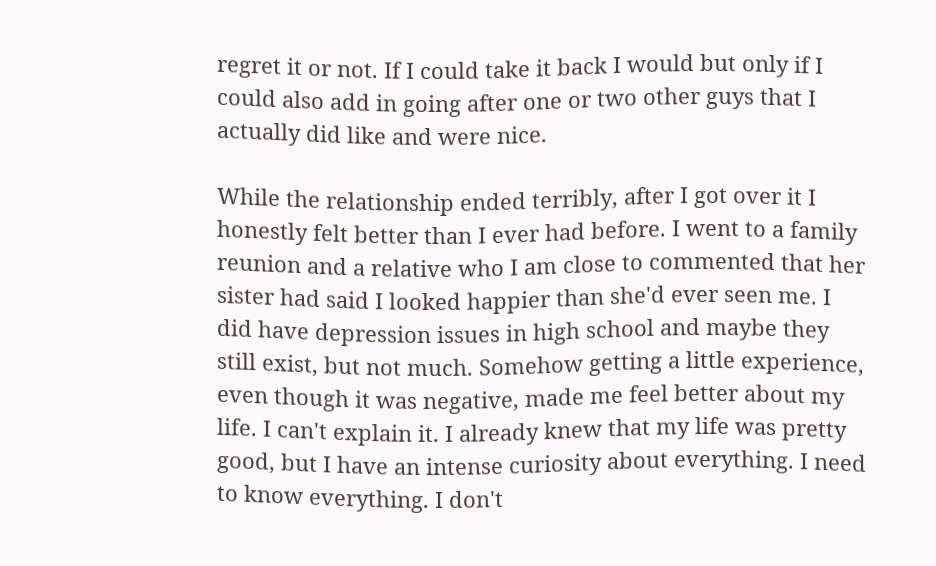regret it or not. If I could take it back I would but only if I could also add in going after one or two other guys that I actually did like and were nice.

While the relationship ended terribly, after I got over it I honestly felt better than I ever had before. I went to a family reunion and a relative who I am close to commented that her sister had said I looked happier than she'd ever seen me. I did have depression issues in high school and maybe they still exist, but not much. Somehow getting a little experience, even though it was negative, made me feel better about my life. I can't explain it. I already knew that my life was pretty good, but I have an intense curiosity about everything. I need to know everything. I don't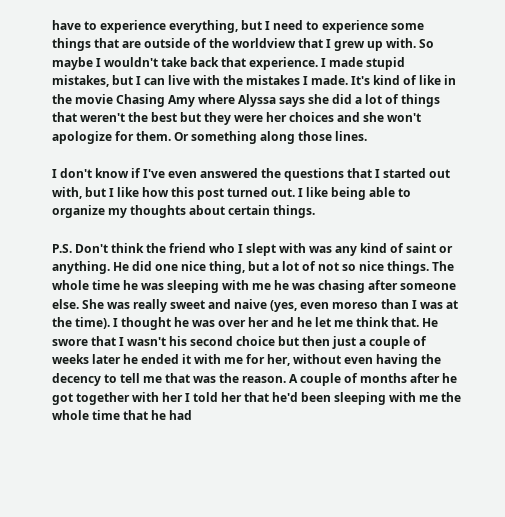have to experience everything, but I need to experience some things that are outside of the worldview that I grew up with. So maybe I wouldn't take back that experience. I made stupid mistakes, but I can live with the mistakes I made. It's kind of like in the movie Chasing Amy where Alyssa says she did a lot of things that weren't the best but they were her choices and she won't apologize for them. Or something along those lines.

I don't know if I've even answered the questions that I started out with, but I like how this post turned out. I like being able to organize my thoughts about certain things.

P.S. Don't think the friend who I slept with was any kind of saint or anything. He did one nice thing, but a lot of not so nice things. The whole time he was sleeping with me he was chasing after someone else. She was really sweet and naive (yes, even moreso than I was at the time). I thought he was over her and he let me think that. He swore that I wasn't his second choice but then just a couple of weeks later he ended it with me for her, without even having the decency to tell me that was the reason. A couple of months after he got together with her I told her that he'd been sleeping with me the whole time that he had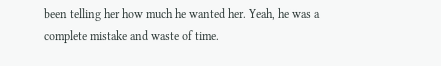been telling her how much he wanted her. Yeah, he was a complete mistake and waste of time.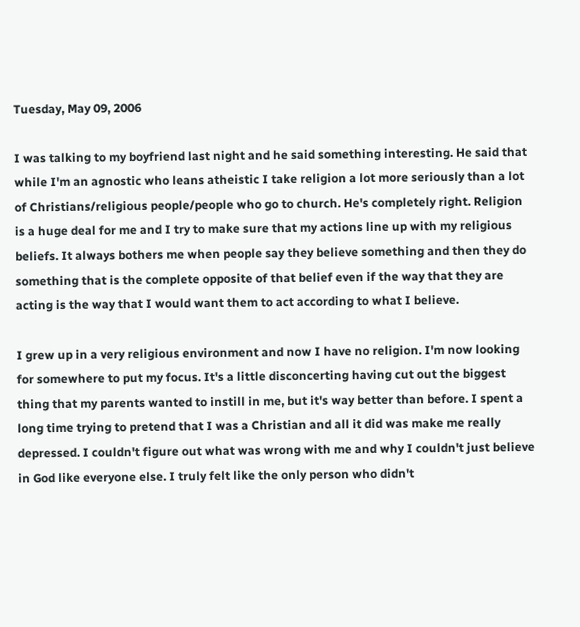Tuesday, May 09, 2006

I was talking to my boyfriend last night and he said something interesting. He said that while I'm an agnostic who leans atheistic I take religion a lot more seriously than a lot of Christians/religious people/people who go to church. He's completely right. Religion is a huge deal for me and I try to make sure that my actions line up with my religious beliefs. It always bothers me when people say they believe something and then they do something that is the complete opposite of that belief even if the way that they are acting is the way that I would want them to act according to what I believe.

I grew up in a very religious environment and now I have no religion. I'm now looking for somewhere to put my focus. It's a little disconcerting having cut out the biggest thing that my parents wanted to instill in me, but it's way better than before. I spent a long time trying to pretend that I was a Christian and all it did was make me really depressed. I couldn't figure out what was wrong with me and why I couldn't just believe in God like everyone else. I truly felt like the only person who didn't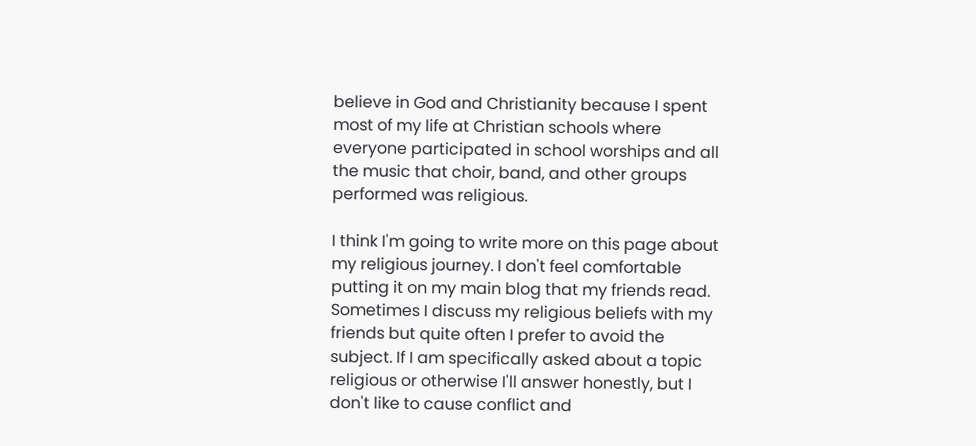believe in God and Christianity because I spent most of my life at Christian schools where everyone participated in school worships and all the music that choir, band, and other groups performed was religious.

I think I'm going to write more on this page about my religious journey. I don't feel comfortable putting it on my main blog that my friends read. Sometimes I discuss my religious beliefs with my friends but quite often I prefer to avoid the subject. If I am specifically asked about a topic religious or otherwise I'll answer honestly, but I don't like to cause conflict and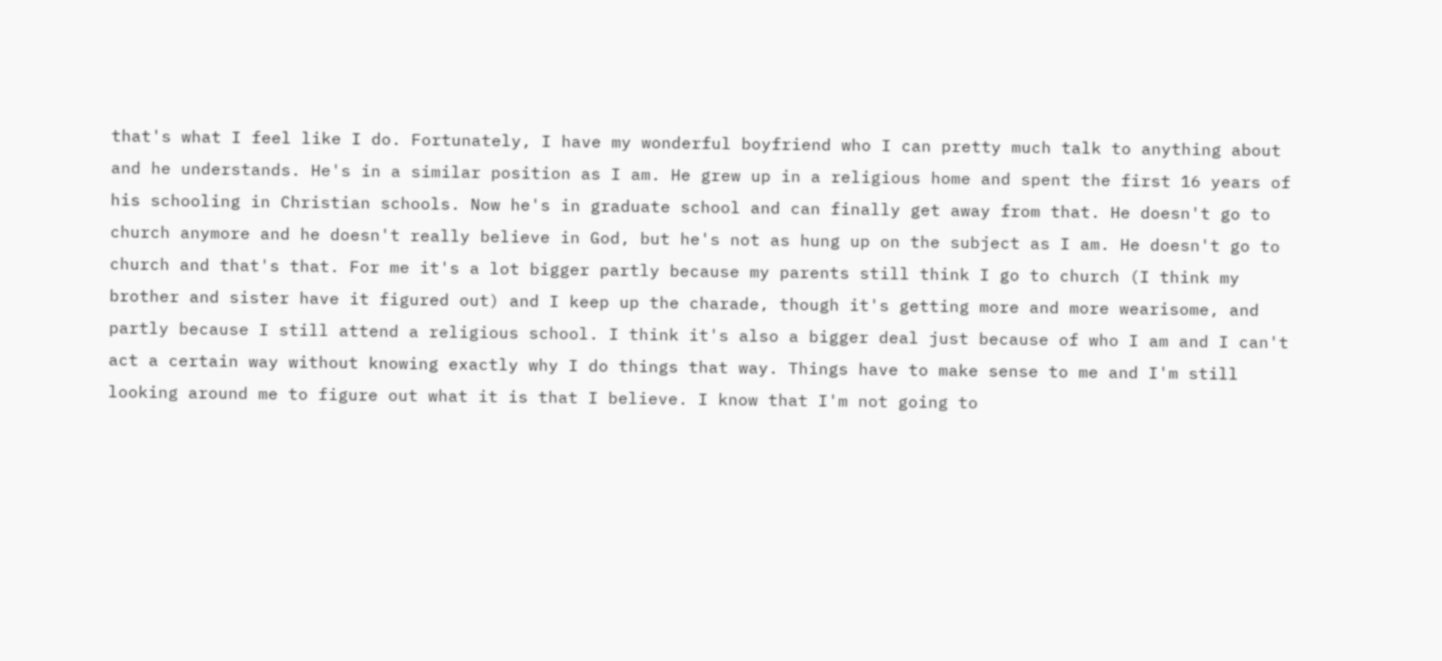that's what I feel like I do. Fortunately, I have my wonderful boyfriend who I can pretty much talk to anything about and he understands. He's in a similar position as I am. He grew up in a religious home and spent the first 16 years of his schooling in Christian schools. Now he's in graduate school and can finally get away from that. He doesn't go to church anymore and he doesn't really believe in God, but he's not as hung up on the subject as I am. He doesn't go to church and that's that. For me it's a lot bigger partly because my parents still think I go to church (I think my brother and sister have it figured out) and I keep up the charade, though it's getting more and more wearisome, and partly because I still attend a religious school. I think it's also a bigger deal just because of who I am and I can't act a certain way without knowing exactly why I do things that way. Things have to make sense to me and I'm still looking around me to figure out what it is that I believe. I know that I'm not going to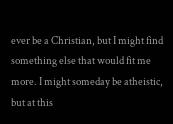ever be a Christian, but I might find something else that would fit me more. I might someday be atheistic, but at this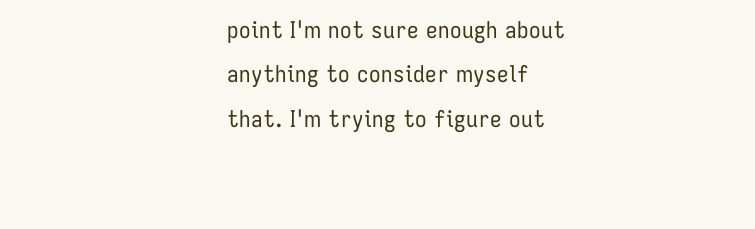point I'm not sure enough about anything to consider myself that. I'm trying to figure out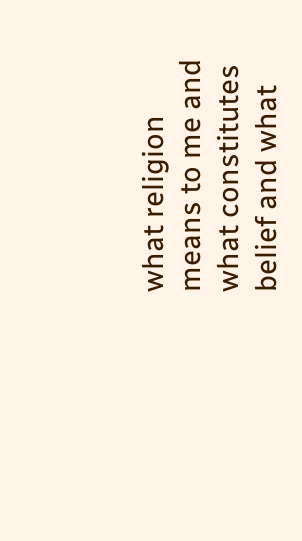what religion means to me and what constitutes belief and what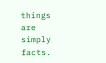things are simply facts.